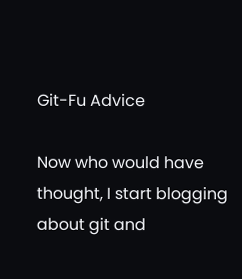Git-Fu Advice

Now who would have thought, I start blogging about git and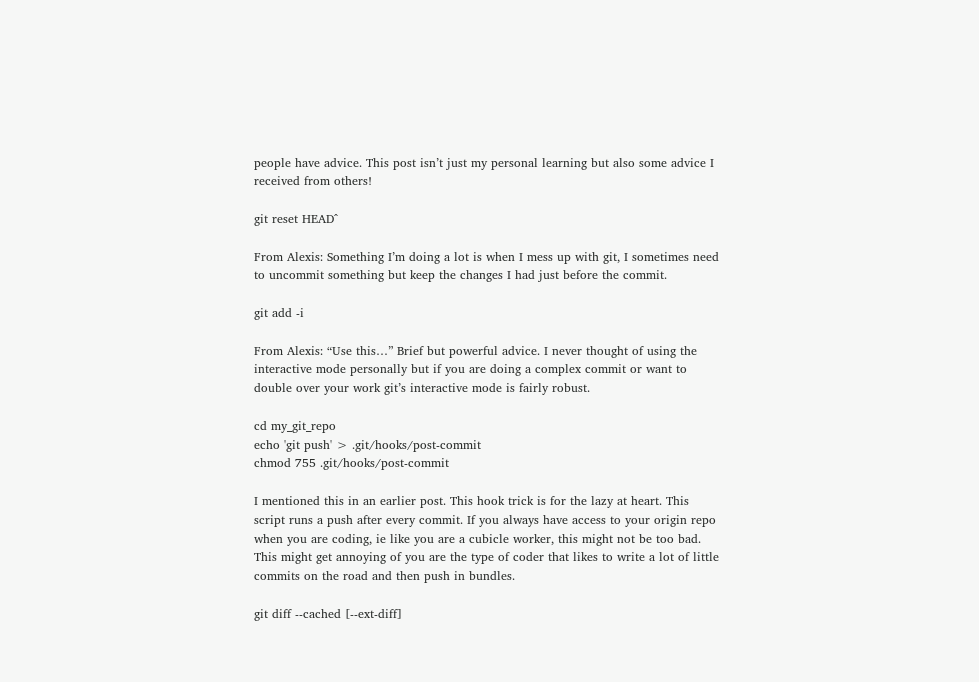people have advice. This post isn’t just my personal learning but also some advice I received from others!

git reset HEAD^

From Alexis: Something I’m doing a lot is when I mess up with git, I sometimes need to uncommit something but keep the changes I had just before the commit.

git add -i

From Alexis: “Use this…” Brief but powerful advice. I never thought of using the interactive mode personally but if you are doing a complex commit or want to double over your work git’s interactive mode is fairly robust.

cd my_git_repo
echo 'git push' > .git/hooks/post-commit
chmod 755 .git/hooks/post-commit

I mentioned this in an earlier post. This hook trick is for the lazy at heart. This script runs a push after every commit. If you always have access to your origin repo when you are coding, ie like you are a cubicle worker, this might not be too bad. This might get annoying of you are the type of coder that likes to write a lot of little commits on the road and then push in bundles.

git diff --cached [--ext-diff]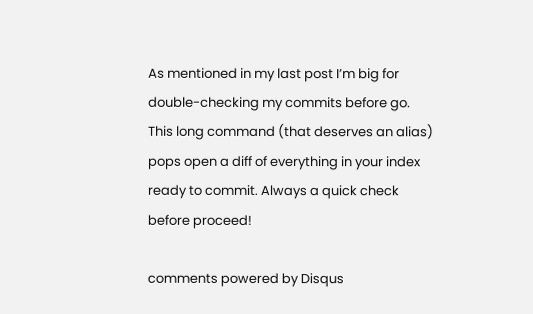As mentioned in my last post I’m big for double-checking my commits before go. This long command (that deserves an alias) pops open a diff of everything in your index ready to commit. Always a quick check before proceed!

comments powered by Disqus